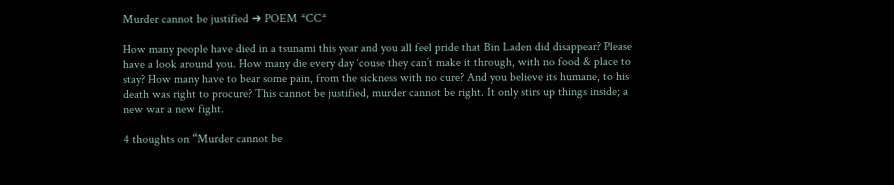Murder cannot be justified ➜ POEM *CC*

How many people have died in a tsunami this year and you all feel pride that Bin Laden did disappear? Please have a look around you. How many die every day ‘couse they can’t make it through, with no food & place to stay? How many have to bear some pain, from the sickness with no cure? And you believe its humane, to his death was right to procure? This cannot be justified, murder cannot be right. It only stirs up things inside; a new war a new fight.

4 thoughts on “Murder cannot be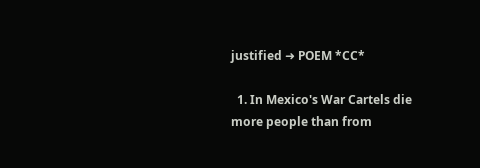justified ➜ POEM *CC*

  1. In Mexico's War Cartels die more people than from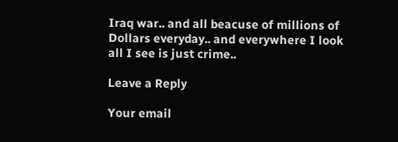Iraq war.. and all beacuse of millions of Dollars everyday.. and everywhere I look all I see is just crime..

Leave a Reply

Your email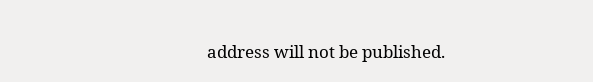address will not be published.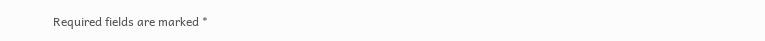Required fields are marked *